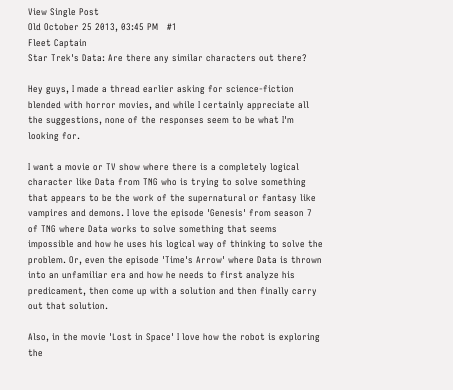View Single Post
Old October 25 2013, 03:45 PM   #1
Fleet Captain
Star Trek's Data: Are there any similar characters out there?

Hey guys, I made a thread earlier asking for science-fiction blended with horror movies, and while I certainly appreciate all the suggestions, none of the responses seem to be what I'm looking for.

I want a movie or TV show where there is a completely logical character like Data from TNG who is trying to solve something that appears to be the work of the supernatural or fantasy like vampires and demons. I love the episode 'Genesis' from season 7 of TNG where Data works to solve something that seems impossible and how he uses his logical way of thinking to solve the problem. Or, even the episode 'Time's Arrow' where Data is thrown into an unfamiliar era and how he needs to first analyze his predicament, then come up with a solution and then finally carry out that solution.

Also, in the movie 'Lost in Space' I love how the robot is exploring the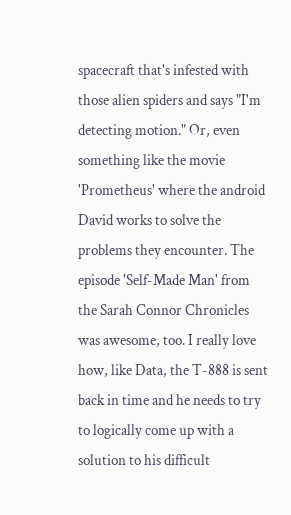spacecraft that's infested with those alien spiders and says "I'm detecting motion." Or, even something like the movie 'Prometheus' where the android David works to solve the problems they encounter. The episode 'Self-Made Man' from the Sarah Connor Chronicles was awesome, too. I really love how, like Data, the T-888 is sent back in time and he needs to try to logically come up with a solution to his difficult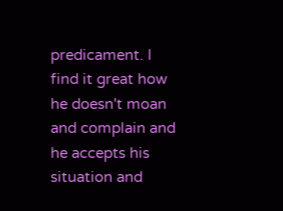predicament. I find it great how he doesn't moan and complain and he accepts his situation and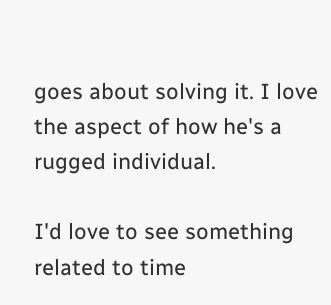goes about solving it. I love the aspect of how he's a rugged individual.

I'd love to see something related to time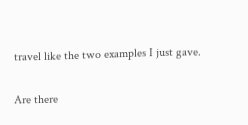travel like the two examples I just gave.

Are there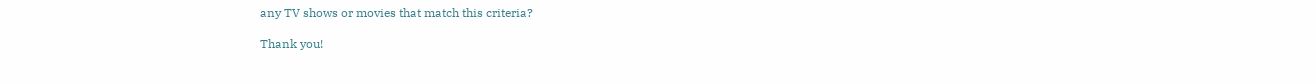any TV shows or movies that match this criteria?

Thank you!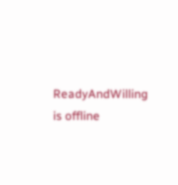ReadyAndWilling is offline